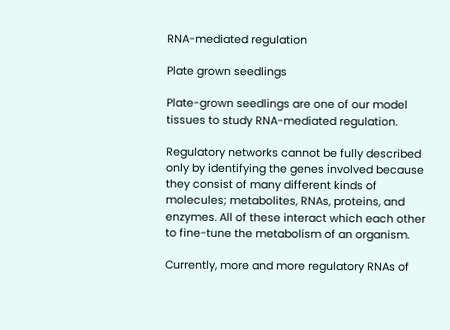RNA-mediated regulation

Plate grown seedlings

Plate-grown seedlings are one of our model tissues to study RNA-mediated regulation.

Regulatory networks cannot be fully described only by identifying the genes involved because they consist of many different kinds of molecules; metabolites, RNAs, proteins, and enzymes. All of these interact which each other to fine-tune the metabolism of an organism.

Currently, more and more regulatory RNAs of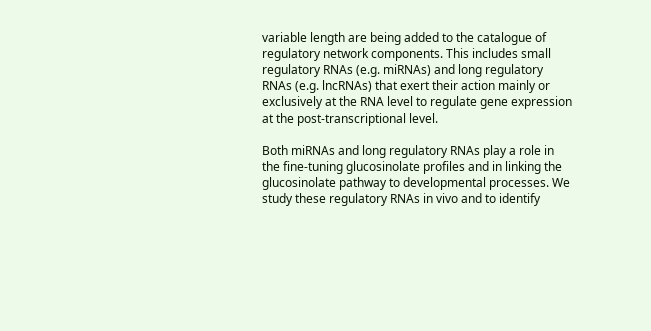variable length are being added to the catalogue of regulatory network components. This includes small regulatory RNAs (e.g. miRNAs) and long regulatory RNAs (e.g. lncRNAs) that exert their action mainly or exclusively at the RNA level to regulate gene expression at the post-transcriptional level.

Both miRNAs and long regulatory RNAs play a role in the fine-tuning glucosinolate profiles and in linking the glucosinolate pathway to developmental processes. We study these regulatory RNAs in vivo and to identify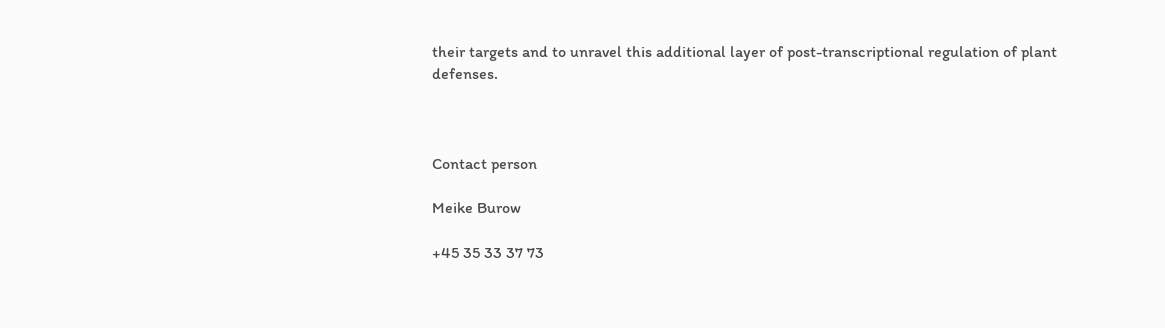their targets and to unravel this additional layer of post-transcriptional regulation of plant defenses.



Contact person

Meike Burow

+45 35 33 37 73